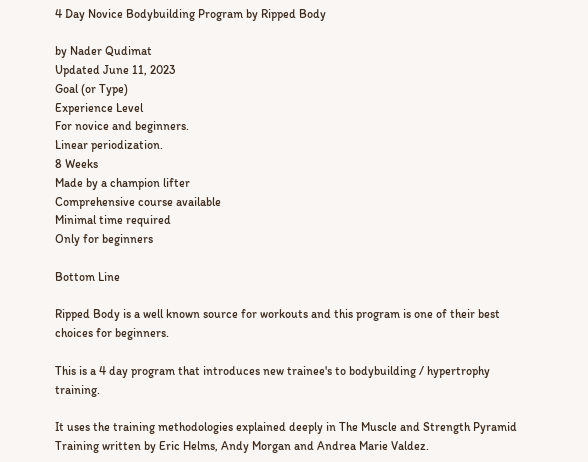4 Day Novice Bodybuilding Program by Ripped Body

by Nader Qudimat
Updated June 11, 2023
Goal (or Type)
Experience Level
For novice and beginners.
Linear periodization.
8 Weeks
Made by a champion lifter
Comprehensive course available
Minimal time required
Only for beginners

Bottom Line

Ripped Body is a well known source for workouts and this program is one of their best choices for beginners.

This is a 4 day program that introduces new trainee's to bodybuilding / hypertrophy training.

It uses the training methodologies explained deeply in The Muscle and Strength Pyramid Training written by Eric Helms, Andy Morgan and Andrea Marie Valdez.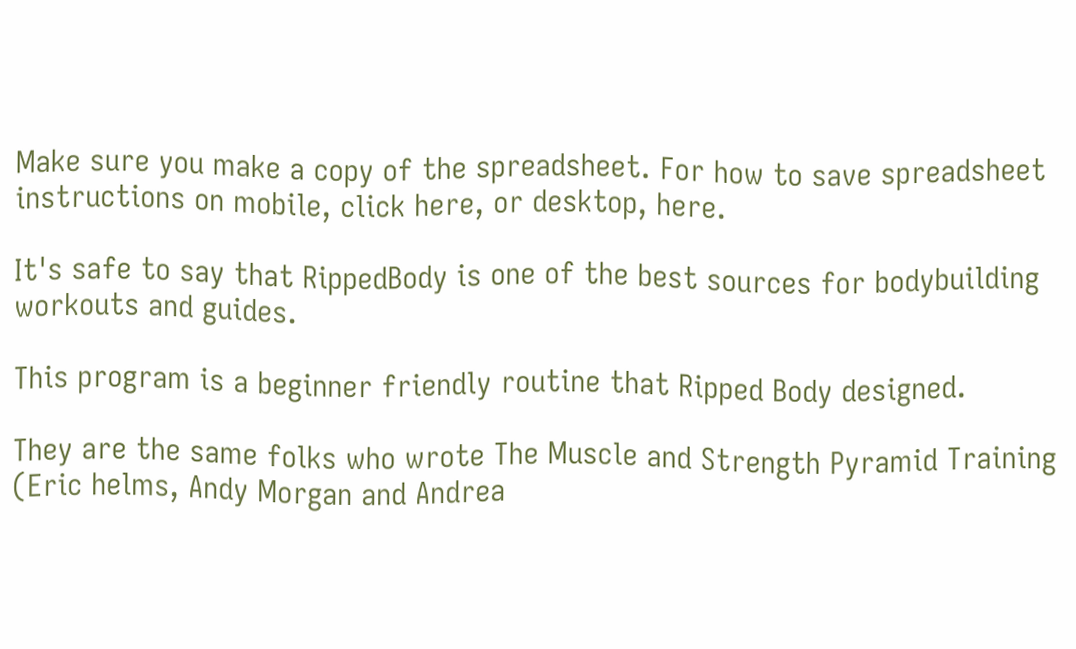Make sure you make a copy of the spreadsheet. For how to save spreadsheet instructions on mobile, click here, or desktop, here.

It's safe to say that RippedBody is one of the best sources for bodybuilding workouts and guides.

This program is a beginner friendly routine that Ripped Body designed.

They are the same folks who wrote The Muscle and Strength Pyramid Training (Eric helms, Andy Morgan and Andrea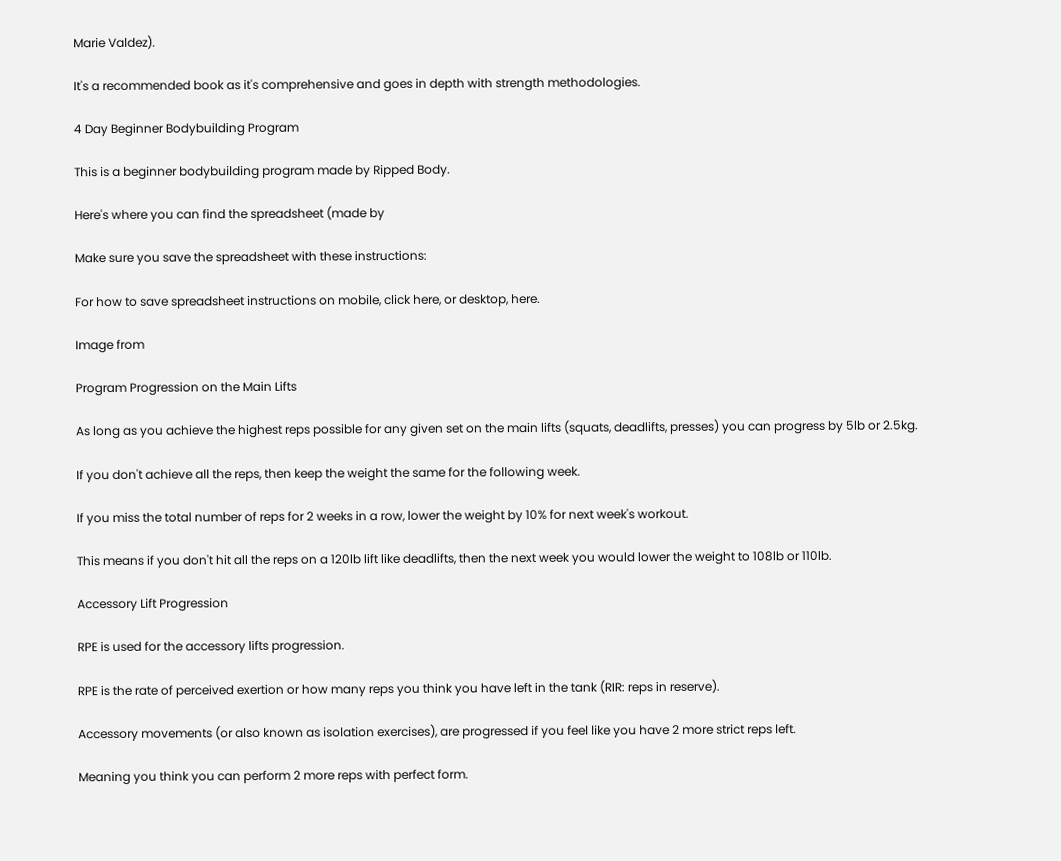Marie Valdez).

It's a recommended book as it's comprehensive and goes in depth with strength methodologies.

4 Day Beginner Bodybuilding Program

This is a beginner bodybuilding program made by Ripped Body.

Here's where you can find the spreadsheet (made by

Make sure you save the spreadsheet with these instructions:

For how to save spreadsheet instructions on mobile, click here, or desktop, here.

Image from

Program Progression on the Main Lifts

As long as you achieve the highest reps possible for any given set on the main lifts (squats, deadlifts, presses) you can progress by 5lb or 2.5kg.

If you don't achieve all the reps, then keep the weight the same for the following week.

If you miss the total number of reps for 2 weeks in a row, lower the weight by 10% for next week's workout.

This means if you don't hit all the reps on a 120lb lift like deadlifts, then the next week you would lower the weight to 108lb or 110lb.

Accessory Lift Progression

RPE is used for the accessory lifts progression.

RPE is the rate of perceived exertion or how many reps you think you have left in the tank (RIR: reps in reserve).

Accessory movements (or also known as isolation exercises), are progressed if you feel like you have 2 more strict reps left.

Meaning you think you can perform 2 more reps with perfect form.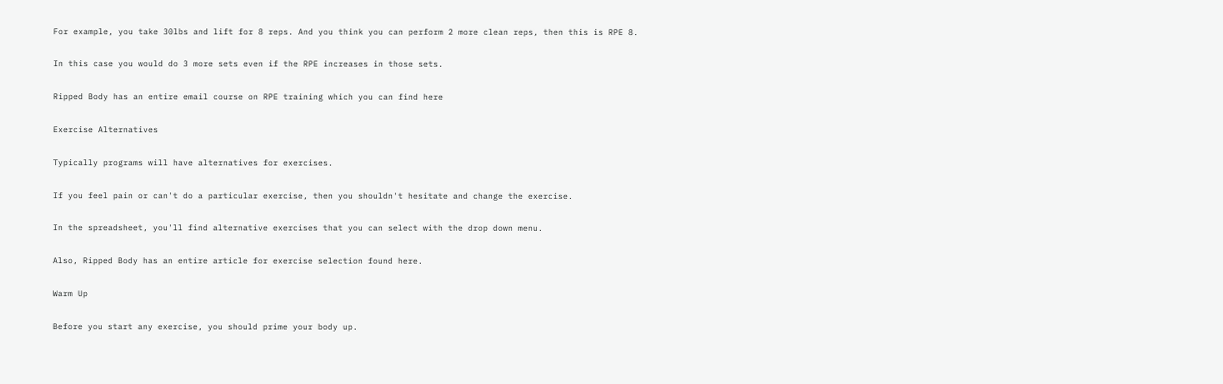For example, you take 30lbs and lift for 8 reps. And you think you can perform 2 more clean reps, then this is RPE 8.

In this case you would do 3 more sets even if the RPE increases in those sets.

Ripped Body has an entire email course on RPE training which you can find here

Exercise Alternatives

Typically programs will have alternatives for exercises.

If you feel pain or can't do a particular exercise, then you shouldn't hesitate and change the exercise.

In the spreadsheet, you'll find alternative exercises that you can select with the drop down menu.

Also, Ripped Body has an entire article for exercise selection found here.

Warm Up

Before you start any exercise, you should prime your body up.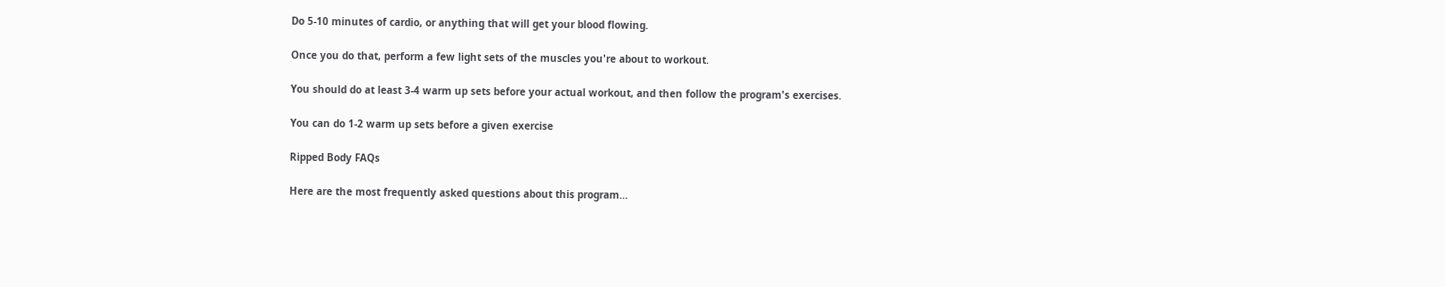Do 5-10 minutes of cardio, or anything that will get your blood flowing.

Once you do that, perform a few light sets of the muscles you're about to workout.

You should do at least 3-4 warm up sets before your actual workout, and then follow the program's exercises.

You can do 1-2 warm up sets before a given exercise

Ripped Body FAQs

Here are the most frequently asked questions about this program…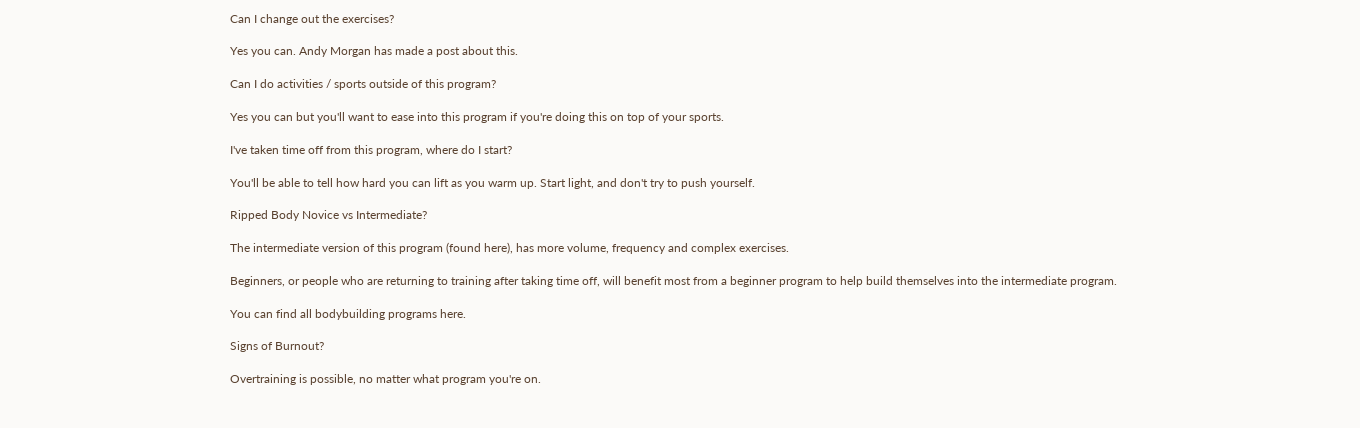Can I change out the exercises?

Yes you can. Andy Morgan has made a post about this.

Can I do activities / sports outside of this program?

Yes you can but you'll want to ease into this program if you're doing this on top of your sports.

I've taken time off from this program, where do I start?

You'll be able to tell how hard you can lift as you warm up. Start light, and don't try to push yourself.

Ripped Body Novice vs Intermediate?

The intermediate version of this program (found here), has more volume, frequency and complex exercises.

Beginners, or people who are returning to training after taking time off, will benefit most from a beginner program to help build themselves into the intermediate program.

You can find all bodybuilding programs here.

Signs of Burnout?

Overtraining is possible, no matter what program you're on.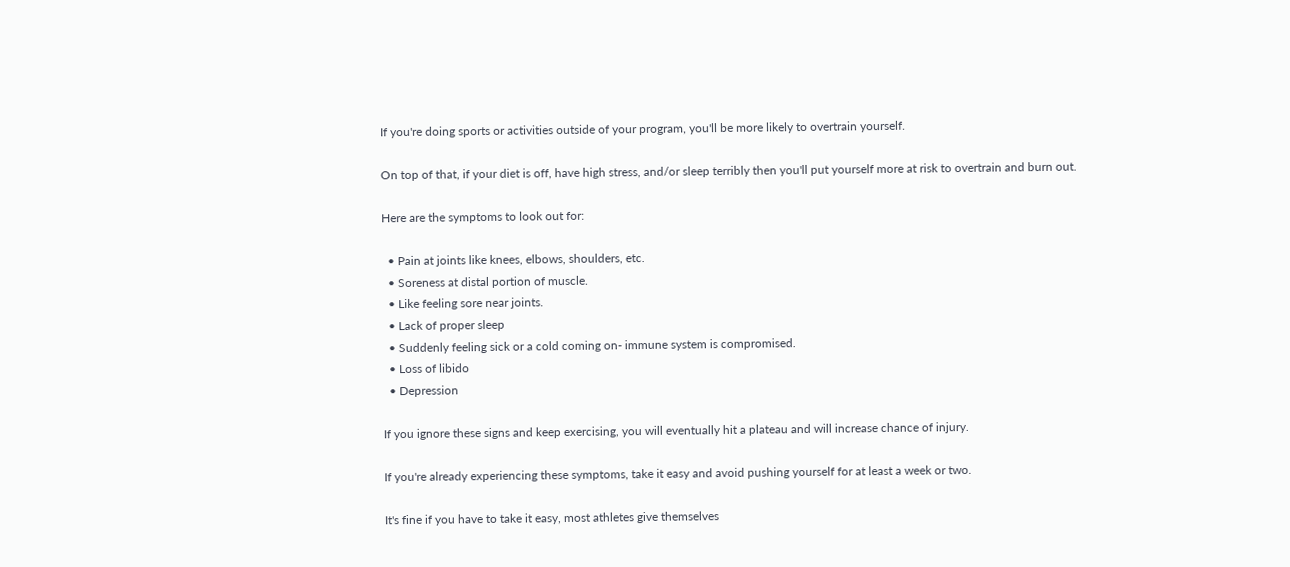If you're doing sports or activities outside of your program, you'll be more likely to overtrain yourself.

On top of that, if your diet is off, have high stress, and/or sleep terribly then you'll put yourself more at risk to overtrain and burn out.

Here are the symptoms to look out for:

  • Pain at joints like knees, elbows, shoulders, etc.
  • Soreness at distal portion of muscle.
  • Like feeling sore near joints.
  • Lack of proper sleep
  • Suddenly feeling sick or a cold coming on- immune system is compromised.
  • Loss of libido
  • Depression

If you ignore these signs and keep exercising, you will eventually hit a plateau and will increase chance of injury.

If you're already experiencing these symptoms, take it easy and avoid pushing yourself for at least a week or two.

It's fine if you have to take it easy, most athletes give themselves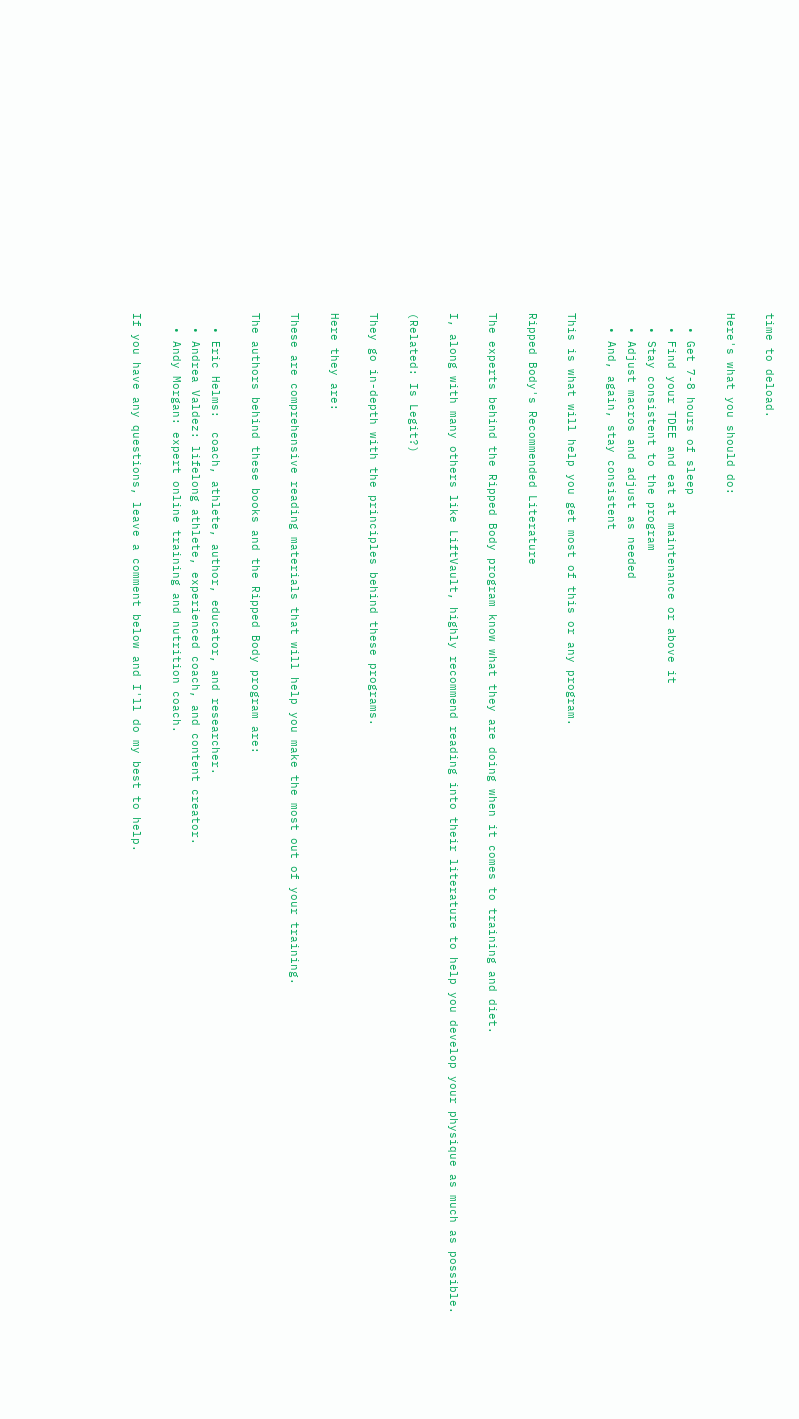time to deload.

Here's what you should do:

  • Get 7-8 hours of sleep
  • Find your TDEE and eat at maintenance or above it
  • Stay consistent to the program
  • Adjust macros and adjust as needed
  • And, again, stay consistent

This is what will help you get most of this or any program.

Ripped Body's Recommended Literature

The experts behind the Ripped Body program know what they are doing when it comes to training and diet.

I, along with many others like LiftVault, highly recommend reading into their literature to help you develop your physique as much as possible.

(Related: Is Legit?)

They go in-depth with the principles behind these programs.

Here they are:

These are comprehensive reading materials that will help you make the most out of your training.

The authors behind these books and the Ripped Body program are:

  • Eric Helms:  coach, athlete, author, educator, and researcher.
  • Andrea Valdez: lifelong athlete, experienced coach, and content creator.
  • Andy Morgan: expert online training and nutrition coach.

If you have any questions, leave a comment below and I'll do my best to help.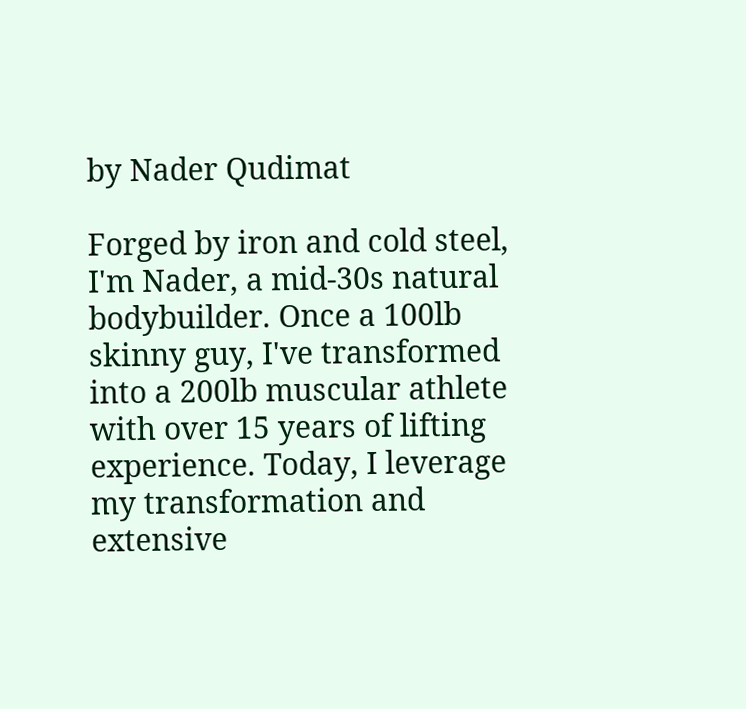by Nader Qudimat

Forged by iron and cold steel, I'm Nader, a mid-30s natural bodybuilder. Once a 100lb skinny guy, I've transformed into a 200lb muscular athlete with over 15 years of lifting experience. Today, I leverage my transformation and extensive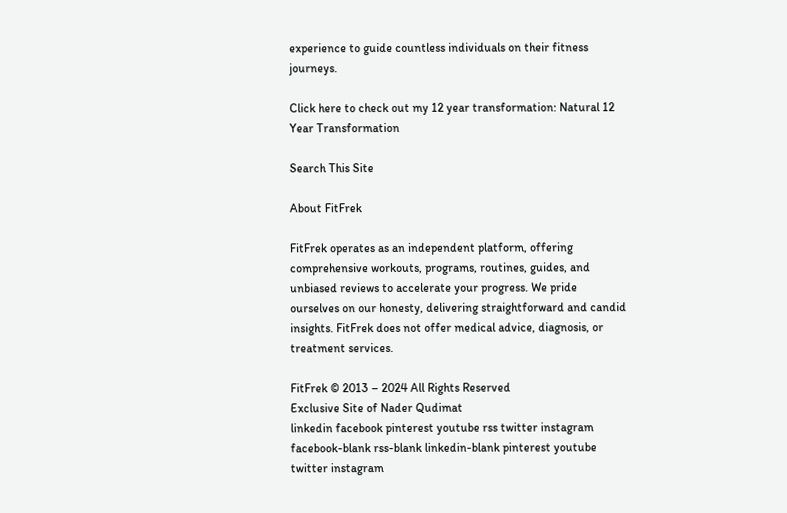experience to guide countless individuals on their fitness journeys.

Click here to check out my 12 year transformation: Natural 12 Year Transformation

Search This Site

About FitFrek

FitFrek operates as an independent platform, offering comprehensive workouts, programs, routines, guides, and unbiased reviews to accelerate your progress. We pride ourselves on our honesty, delivering straightforward and candid insights. FitFrek does not offer medical advice, diagnosis, or treatment services.

FitFrek © 2013 – 2024 All Rights Reserved
Exclusive Site of Nader Qudimat
linkedin facebook pinterest youtube rss twitter instagram facebook-blank rss-blank linkedin-blank pinterest youtube twitter instagram